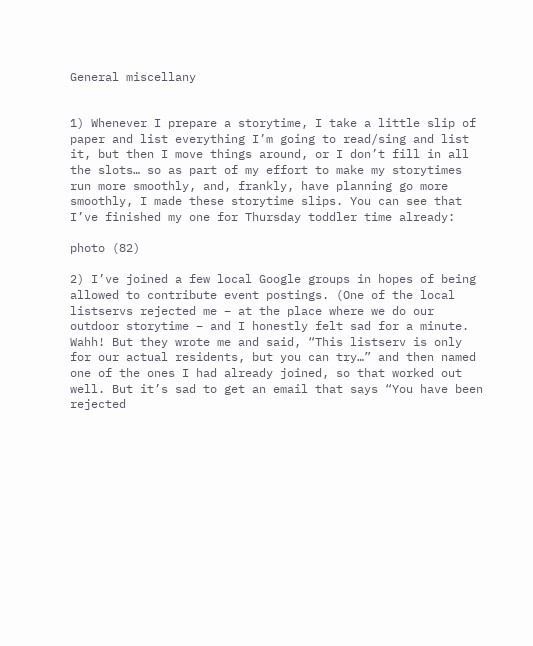General miscellany


1) Whenever I prepare a storytime, I take a little slip of paper and list everything I’m going to read/sing and list it, but then I move things around, or I don’t fill in all the slots… so as part of my effort to make my storytimes run more smoothly, and, frankly, have planning go more smoothly, I made these storytime slips. You can see that I’ve finished my one for Thursday toddler time already:

photo (82)

2) I’ve joined a few local Google groups in hopes of being allowed to contribute event postings. (One of the local listservs rejected me – at the place where we do our outdoor storytime – and I honestly felt sad for a minute. Wahh! But they wrote me and said, “This listserv is only for our actual residents, but you can try…” and then named one of the ones I had already joined, so that worked out well. But it’s sad to get an email that says “You have been rejected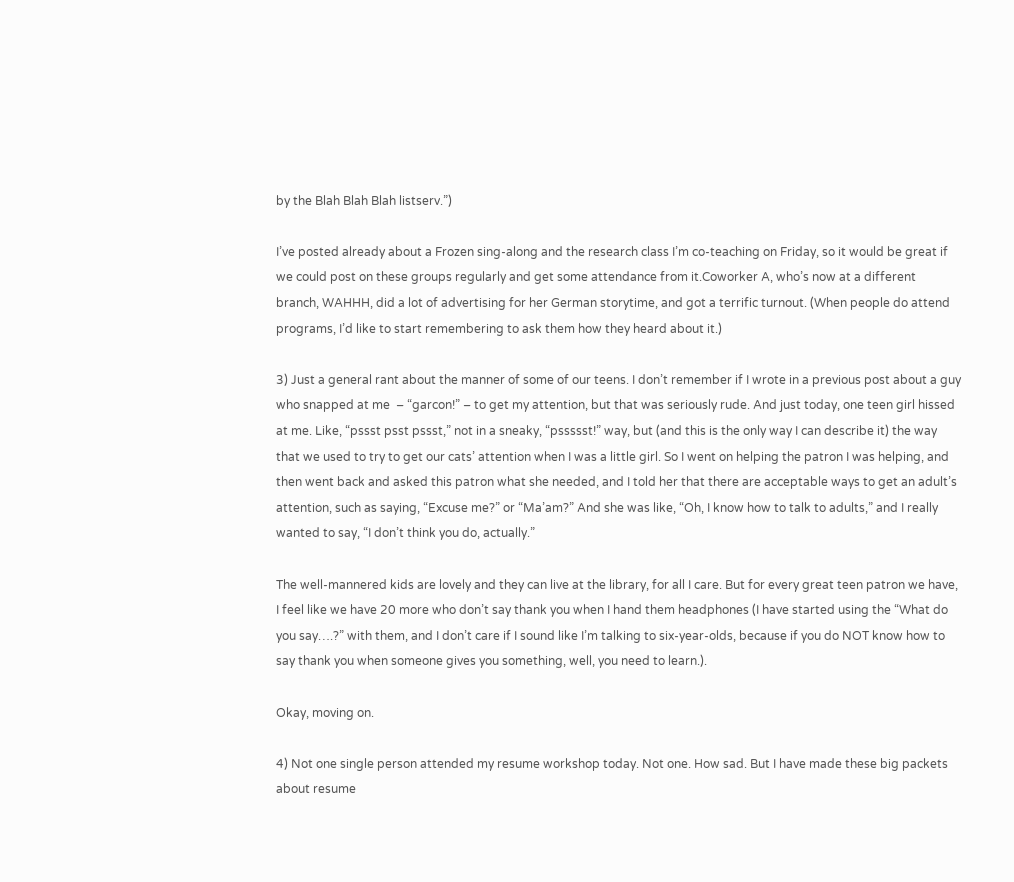by the Blah Blah Blah listserv.”)

I’ve posted already about a Frozen sing-along and the research class I’m co-teaching on Friday, so it would be great if we could post on these groups regularly and get some attendance from it.Coworker A, who’s now at a different branch, WAHHH, did a lot of advertising for her German storytime, and got a terrific turnout. (When people do attend programs, I’d like to start remembering to ask them how they heard about it.)

3) Just a general rant about the manner of some of our teens. I don’t remember if I wrote in a previous post about a guy who snapped at me  – “garcon!” – to get my attention, but that was seriously rude. And just today, one teen girl hissed at me. Like, “pssst psst pssst,” not in a sneaky, “pssssst!” way, but (and this is the only way I can describe it) the way that we used to try to get our cats’ attention when I was a little girl. So I went on helping the patron I was helping, and then went back and asked this patron what she needed, and I told her that there are acceptable ways to get an adult’s attention, such as saying, “Excuse me?” or “Ma’am?” And she was like, “Oh, I know how to talk to adults,” and I really wanted to say, “I don’t think you do, actually.”

The well-mannered kids are lovely and they can live at the library, for all I care. But for every great teen patron we have, I feel like we have 20 more who don’t say thank you when I hand them headphones (I have started using the “What do you say….?” with them, and I don’t care if I sound like I’m talking to six-year-olds, because if you do NOT know how to say thank you when someone gives you something, well, you need to learn.).

Okay, moving on.

4) Not one single person attended my resume workshop today. Not one. How sad. But I have made these big packets about resume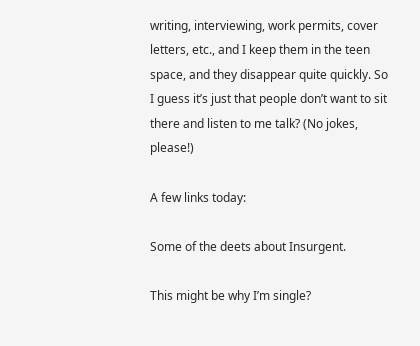writing, interviewing, work permits, cover letters, etc., and I keep them in the teen space, and they disappear quite quickly. So I guess it’s just that people don’t want to sit there and listen to me talk? (No jokes, please!)

A few links today:

Some of the deets about Insurgent.

This might be why I’m single?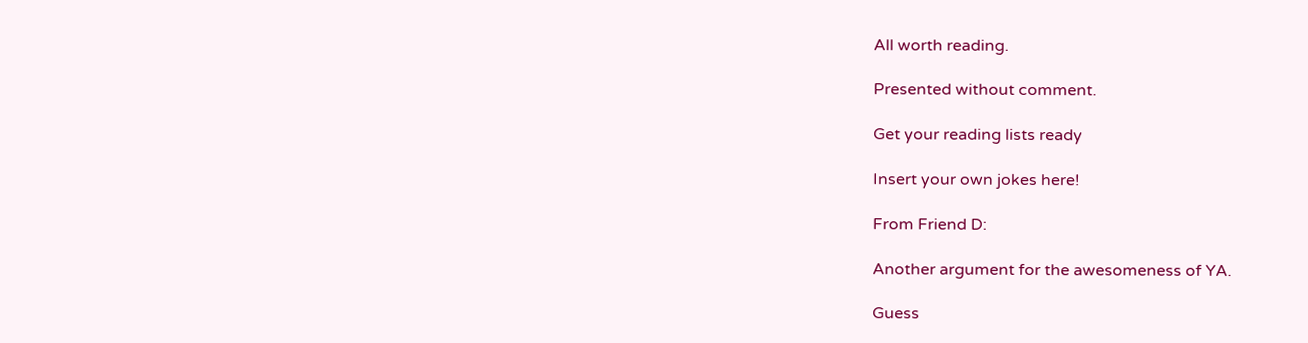All worth reading.

Presented without comment.

Get your reading lists ready

Insert your own jokes here!

From Friend D:

Another argument for the awesomeness of YA.

Guess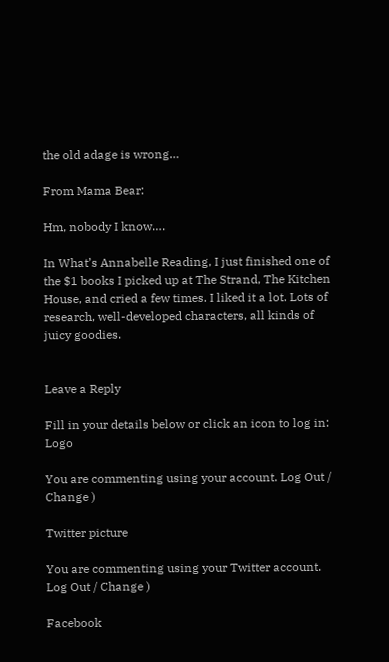the old adage is wrong…

From Mama Bear:

Hm, nobody I know….

In What’s Annabelle Reading, I just finished one of the $1 books I picked up at The Strand, The Kitchen House, and cried a few times. I liked it a lot. Lots of research, well-developed characters, all kinds of juicy goodies.


Leave a Reply

Fill in your details below or click an icon to log in: Logo

You are commenting using your account. Log Out / Change )

Twitter picture

You are commenting using your Twitter account. Log Out / Change )

Facebook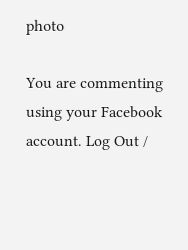photo

You are commenting using your Facebook account. Log Out /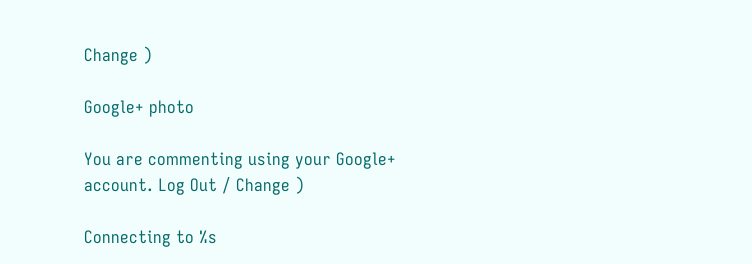Change )

Google+ photo

You are commenting using your Google+ account. Log Out / Change )

Connecting to %s